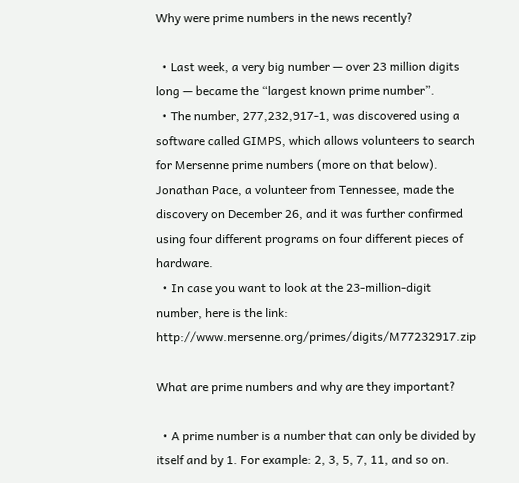Why were prime numbers in the news recently?

  • Last week, a very big number — over 23 million digits long — became the “largest known prime number”.
  • The number, 277,232,917-1, was discovered using a software called GIMPS, which allows volunteers to search for Mersenne prime numbers (more on that below). Jonathan Pace, a volunteer from Tennessee, made the discovery on December 26, and it was further confirmed using four different programs on four different pieces of hardware.
  • In case you want to look at the 23-million-digit number, here is the link: http://www.mersenne.org/primes/digits/M77232917.zip

What are prime numbers and why are they important?

  • A prime number is a number that can only be divided by itself and by 1. For example: 2, 3, 5, 7, 11, and so on.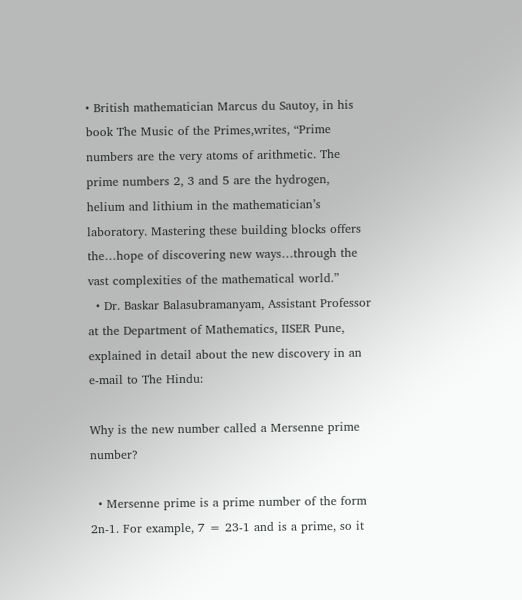• British mathematician Marcus du Sautoy, in his book The Music of the Primes,writes, “Prime numbers are the very atoms of arithmetic. The prime numbers 2, 3 and 5 are the hydrogen, helium and lithium in the mathematician’s laboratory. Mastering these building blocks offers the…hope of discovering new ways…through the vast complexities of the mathematical world.”
  • Dr. Baskar Balasubramanyam, Assistant Professor at the Department of Mathematics, IISER Pune, explained in detail about the new discovery in an e-mail to The Hindu:

Why is the new number called a Mersenne prime number?

  • Mersenne prime is a prime number of the form 2n-1. For example, 7 = 23-1 and is a prime, so it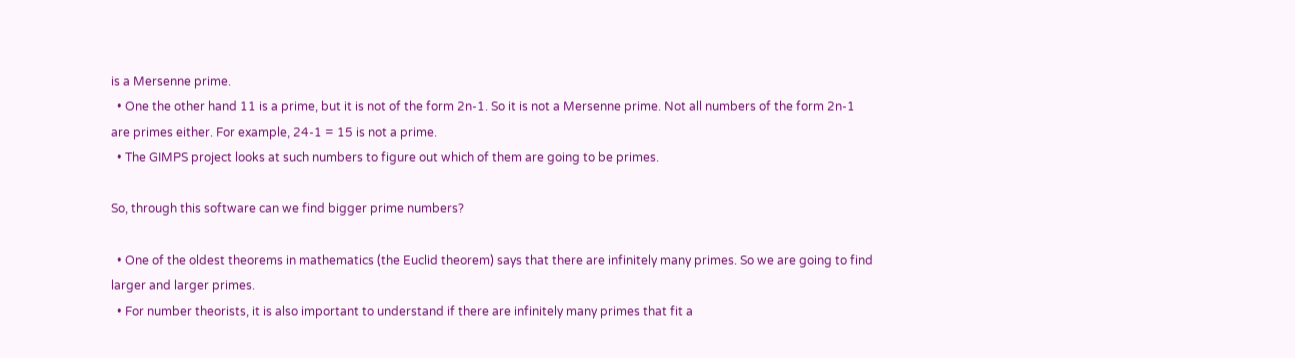is a Mersenne prime.
  • One the other hand 11 is a prime, but it is not of the form 2n-1. So it is not a Mersenne prime. Not all numbers of the form 2n-1 are primes either. For example, 24-1 = 15 is not a prime.
  • The GIMPS project looks at such numbers to figure out which of them are going to be primes.

So, through this software can we find bigger prime numbers?

  • One of the oldest theorems in mathematics (the Euclid theorem) says that there are infinitely many primes. So we are going to find larger and larger primes.
  • For number theorists, it is also important to understand if there are infinitely many primes that fit a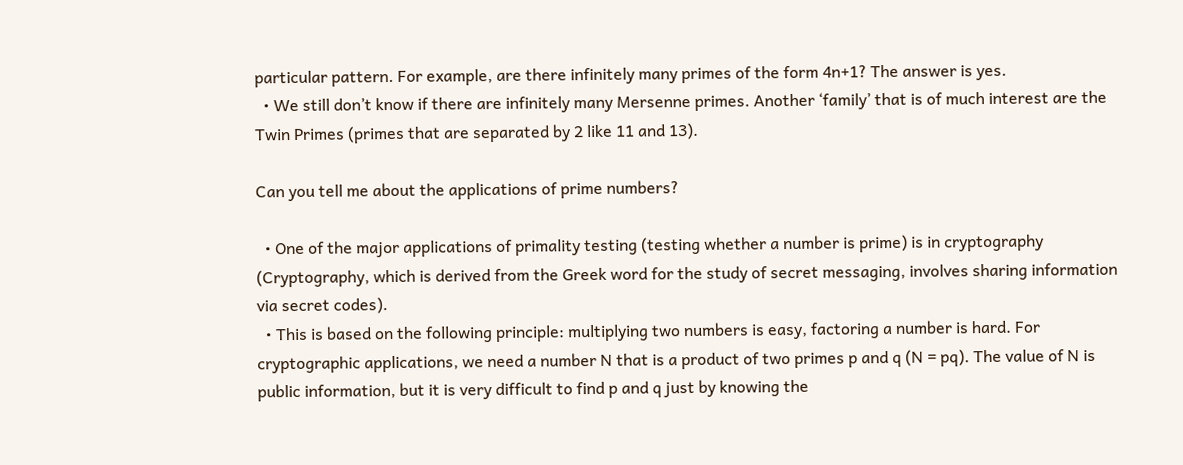particular pattern. For example, are there infinitely many primes of the form 4n+1? The answer is yes.
  • We still don’t know if there are infinitely many Mersenne primes. Another ‘family’ that is of much interest are the Twin Primes (primes that are separated by 2 like 11 and 13).

Can you tell me about the applications of prime numbers?

  • One of the major applications of primality testing (testing whether a number is prime) is in cryptography (Cryptography, which is derived from the Greek word for the study of secret messaging, involves sharing information via secret codes).
  • This is based on the following principle: multiplying two numbers is easy, factoring a number is hard. For cryptographic applications, we need a number N that is a product of two primes p and q (N = pq). The value of N is public information, but it is very difficult to find p and q just by knowing the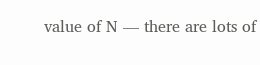value of N — there are lots of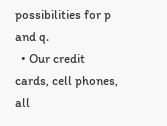possibilities for p and q.
  • Our credit cards, cell phones, all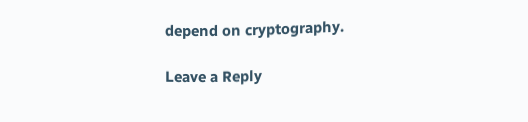depend on cryptography.

Leave a Reply